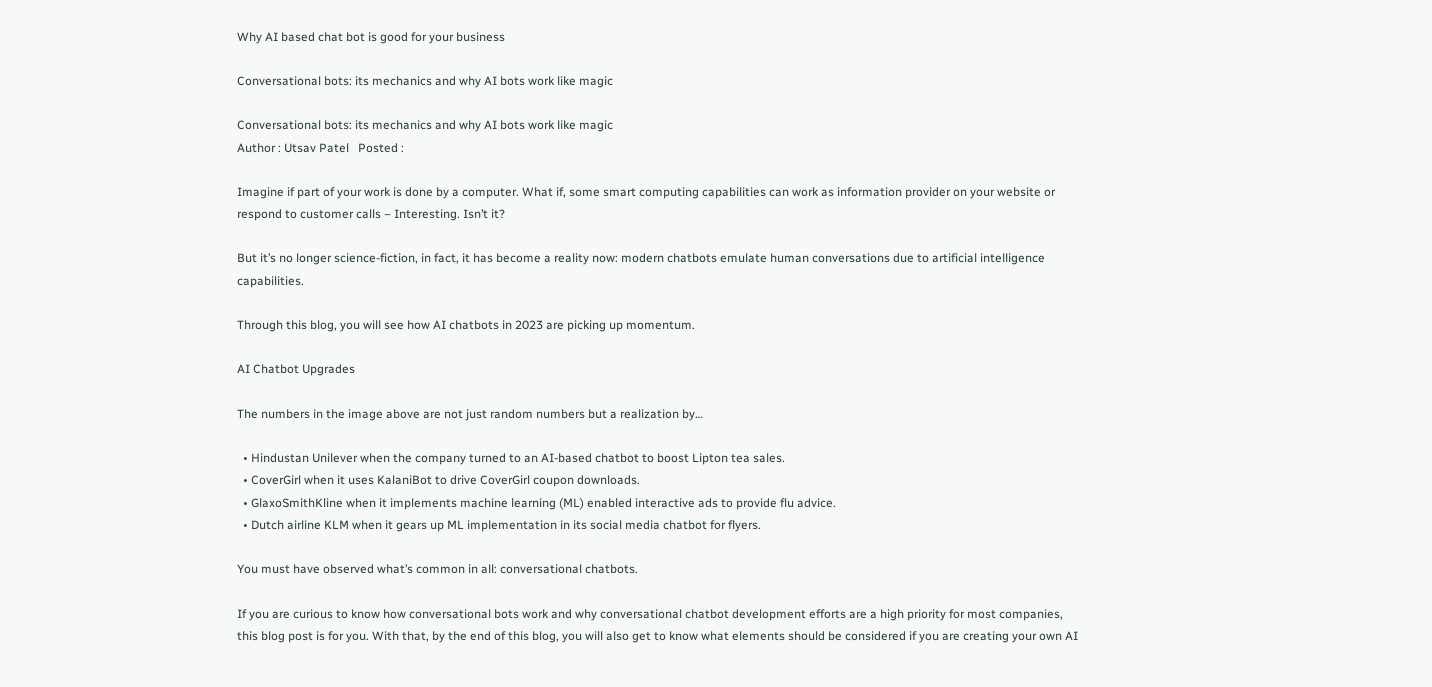Why AI based chat bot is good for your business

Conversational bots: its mechanics and why AI bots work like magic

Conversational bots: its mechanics and why AI bots work like magic
Author : Utsav Patel   Posted :

Imagine if part of your work is done by a computer. What if, some smart computing capabilities can work as information provider on your website or respond to customer calls – Interesting. Isn’t it?

But it’s no longer science-fiction, in fact, it has become a reality now: modern chatbots emulate human conversations due to artificial intelligence capabilities.

Through this blog, you will see how AI chatbots in 2023 are picking up momentum.

AI Chatbot Upgrades

The numbers in the image above are not just random numbers but a realization by…

  • Hindustan Unilever when the company turned to an AI-based chatbot to boost Lipton tea sales.
  • CoverGirl when it uses KalaniBot to drive CoverGirl coupon downloads.
  • GlaxoSmithKline when it implements machine learning (ML) enabled interactive ads to provide flu advice.
  • Dutch airline KLM when it gears up ML implementation in its social media chatbot for flyers.

You must have observed what’s common in all: conversational chatbots.

If you are curious to know how conversational bots work and why conversational chatbot development efforts are a high priority for most companies, this blog post is for you. With that, by the end of this blog, you will also get to know what elements should be considered if you are creating your own AI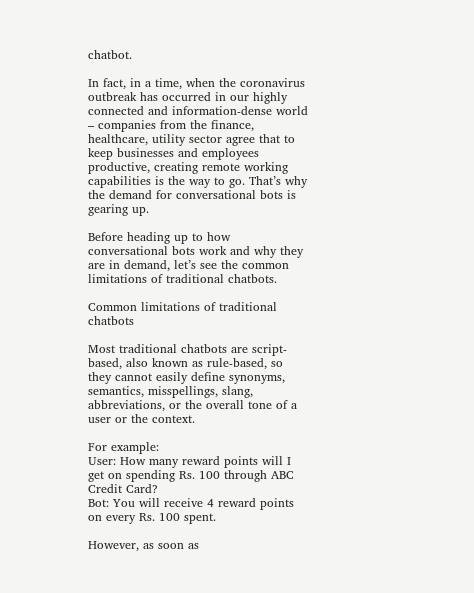chatbot.

In fact, in a time, when the coronavirus outbreak has occurred in our highly connected and information-dense world – companies from the finance, healthcare, utility sector agree that to keep businesses and employees productive, creating remote working capabilities is the way to go. That’s why the demand for conversational bots is gearing up.

Before heading up to how conversational bots work and why they are in demand, let’s see the common limitations of traditional chatbots.

Common limitations of traditional chatbots

Most traditional chatbots are script-based, also known as rule-based, so they cannot easily define synonyms, semantics, misspellings, slang, abbreviations, or the overall tone of a user or the context.

For example:
User: How many reward points will I get on spending Rs. 100 through ABC Credit Card?
Bot: You will receive 4 reward points on every Rs. 100 spent.

However, as soon as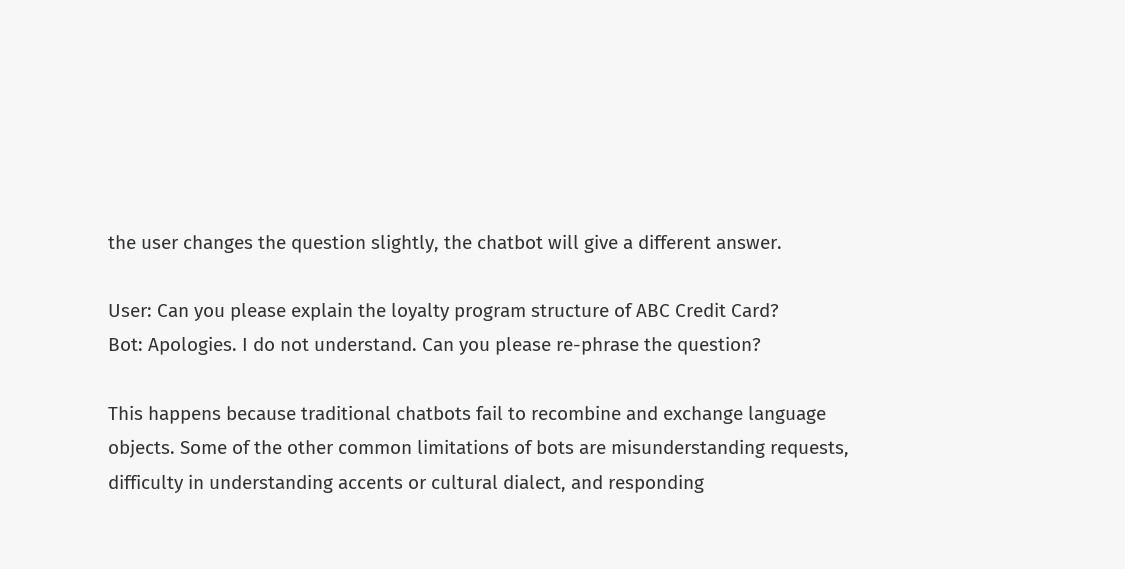the user changes the question slightly, the chatbot will give a different answer.

User: Can you please explain the loyalty program structure of ABC Credit Card?
Bot: Apologies. I do not understand. Can you please re-phrase the question?

This happens because traditional chatbots fail to recombine and exchange language objects. Some of the other common limitations of bots are misunderstanding requests, difficulty in understanding accents or cultural dialect, and responding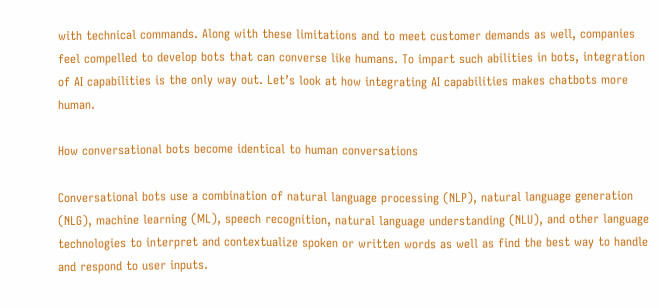with technical commands. Along with these limitations and to meet customer demands as well, companies feel compelled to develop bots that can converse like humans. To impart such abilities in bots, integration of AI capabilities is the only way out. Let’s look at how integrating AI capabilities makes chatbots more human.

How conversational bots become identical to human conversations

Conversational bots use a combination of natural language processing (NLP), natural language generation (NLG), machine learning (ML), speech recognition, natural language understanding (NLU), and other language technologies to interpret and contextualize spoken or written words as well as find the best way to handle and respond to user inputs.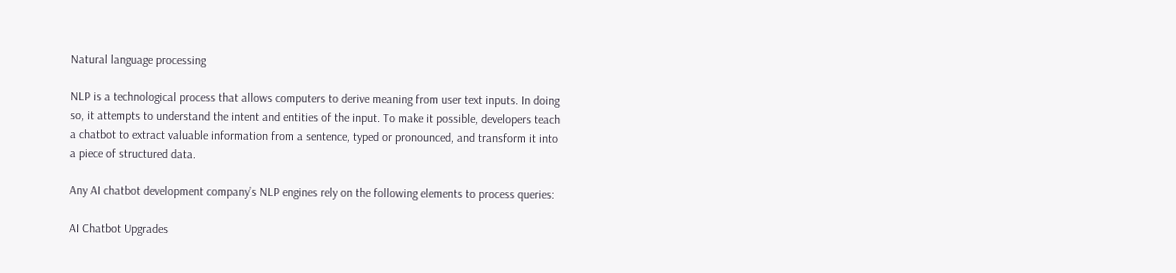Natural language processing

NLP is a technological process that allows computers to derive meaning from user text inputs. In doing so, it attempts to understand the intent and entities of the input. To make it possible, developers teach a chatbot to extract valuable information from a sentence, typed or pronounced, and transform it into a piece of structured data.

Any AI chatbot development company’s NLP engines rely on the following elements to process queries:

AI Chatbot Upgrades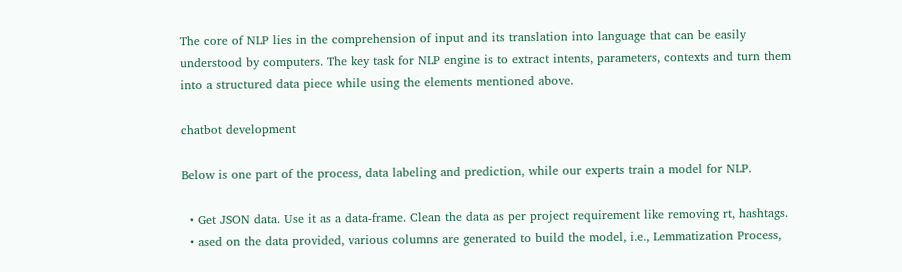The core of NLP lies in the comprehension of input and its translation into language that can be easily understood by computers. The key task for NLP engine is to extract intents, parameters, contexts and turn them into a structured data piece while using the elements mentioned above.

chatbot development

Below is one part of the process, data labeling and prediction, while our experts train a model for NLP.

  • Get JSON data. Use it as a data-frame. Clean the data as per project requirement like removing rt, hashtags.
  • ased on the data provided, various columns are generated to build the model, i.e., Lemmatization Process,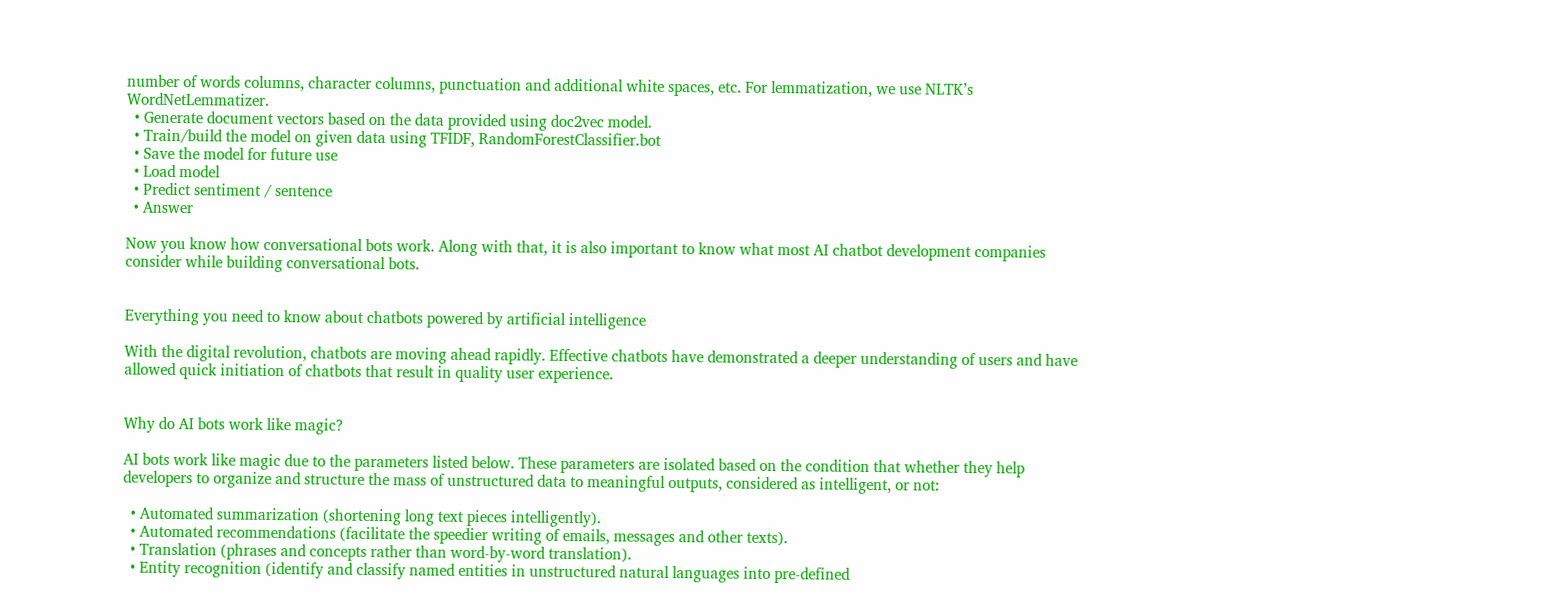number of words columns, character columns, punctuation and additional white spaces, etc. For lemmatization, we use NLTK’s WordNetLemmatizer.
  • Generate document vectors based on the data provided using doc2vec model.
  • Train/build the model on given data using TFIDF, RandomForestClassifier.bot
  • Save the model for future use
  • Load model
  • Predict sentiment / sentence
  • Answer

Now you know how conversational bots work. Along with that, it is also important to know what most AI chatbot development companies consider while building conversational bots.


Everything you need to know about chatbots powered by artificial intelligence

With the digital revolution, chatbots are moving ahead rapidly. Effective chatbots have demonstrated a deeper understanding of users and have allowed quick initiation of chatbots that result in quality user experience.


Why do AI bots work like magic?

AI bots work like magic due to the parameters listed below. These parameters are isolated based on the condition that whether they help developers to organize and structure the mass of unstructured data to meaningful outputs, considered as intelligent, or not:

  • Automated summarization (shortening long text pieces intelligently).
  • Automated recommendations (facilitate the speedier writing of emails, messages and other texts).
  • Translation (phrases and concepts rather than word-by-word translation).
  • Entity recognition (identify and classify named entities in unstructured natural languages into pre-defined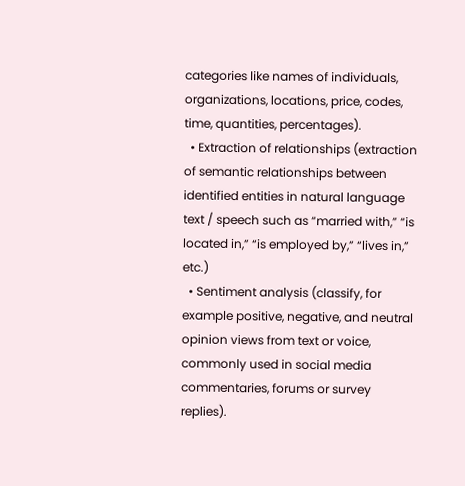categories like names of individuals, organizations, locations, price, codes, time, quantities, percentages).
  • Extraction of relationships (extraction of semantic relationships between identified entities in natural language text / speech such as “married with,” “is located in,” “is employed by,” “lives in,” etc.)
  • Sentiment analysis (classify, for example positive, negative, and neutral opinion views from text or voice, commonly used in social media commentaries, forums or survey replies).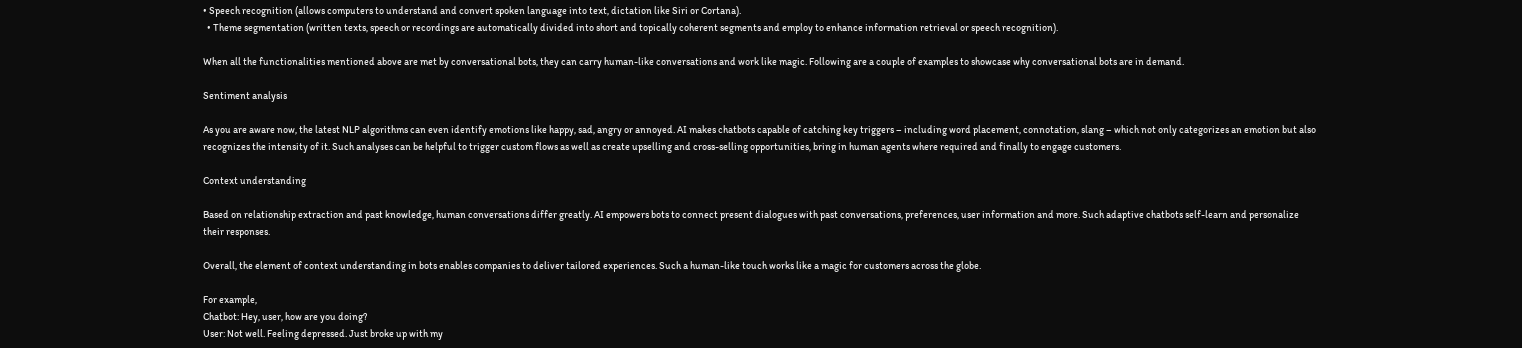• Speech recognition (allows computers to understand and convert spoken language into text, dictation like Siri or Cortana).
  • Theme segmentation (written texts, speech or recordings are automatically divided into short and topically coherent segments and employ to enhance information retrieval or speech recognition).

When all the functionalities mentioned above are met by conversational bots, they can carry human-like conversations and work like magic. Following are a couple of examples to showcase why conversational bots are in demand.

Sentiment analysis

As you are aware now, the latest NLP algorithms can even identify emotions like happy, sad, angry or annoyed. AI makes chatbots capable of catching key triggers – including word placement, connotation, slang – which not only categorizes an emotion but also recognizes the intensity of it. Such analyses can be helpful to trigger custom flows as well as create upselling and cross-selling opportunities, bring in human agents where required and finally to engage customers.

Context understanding

Based on relationship extraction and past knowledge, human conversations differ greatly. AI empowers bots to connect present dialogues with past conversations, preferences, user information and more. Such adaptive chatbots self-learn and personalize their responses.

Overall, the element of context understanding in bots enables companies to deliver tailored experiences. Such a human-like touch works like a magic for customers across the globe.

For example,
Chatbot: Hey, user, how are you doing?
User: Not well. Feeling depressed. Just broke up with my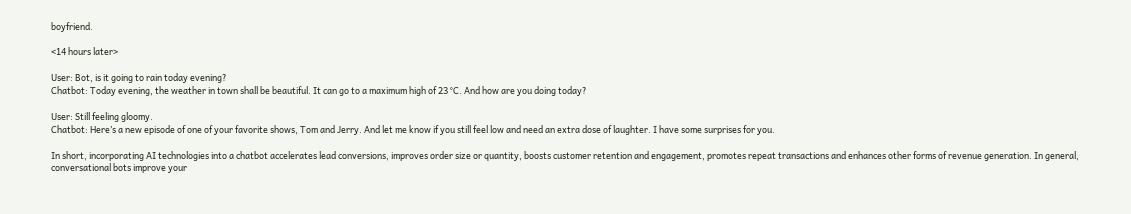boyfriend.

<14 hours later>

User: Bot, is it going to rain today evening?
Chatbot: Today evening, the weather in town shall be beautiful. It can go to a maximum high of 23 °C. And how are you doing today?

User: Still feeling gloomy.
Chatbot: Here’s a new episode of one of your favorite shows, Tom and Jerry. And let me know if you still feel low and need an extra dose of laughter. I have some surprises for you.

In short, incorporating AI technologies into a chatbot accelerates lead conversions, improves order size or quantity, boosts customer retention and engagement, promotes repeat transactions and enhances other forms of revenue generation. In general, conversational bots improve your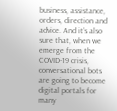business, assistance, orders, direction and advice. And it’s also sure that, when we emerge from the COVID-19 crisis, conversational bots are going to become digital portals for many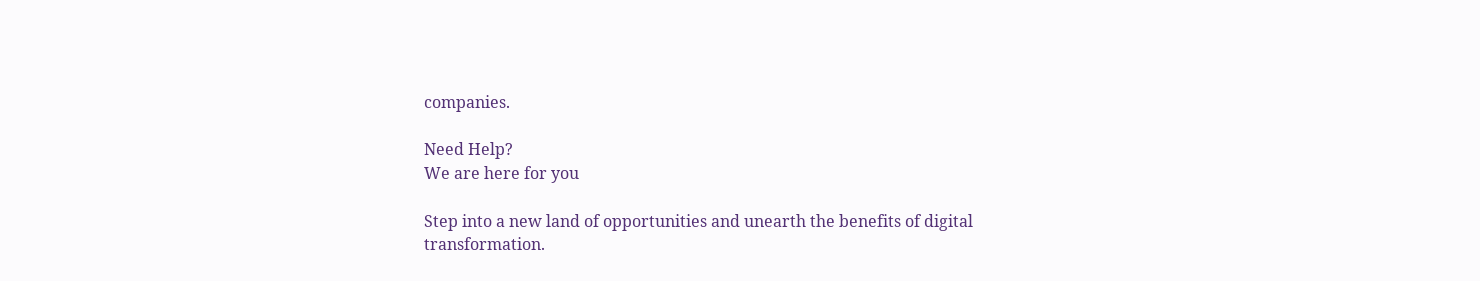companies.

Need Help?
We are here for you

Step into a new land of opportunities and unearth the benefits of digital transformation.